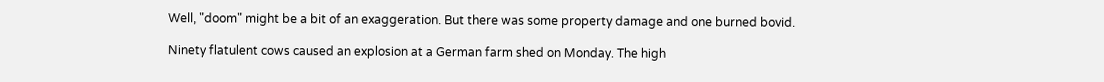Well, "doom" might be a bit of an exaggeration. But there was some property damage and one burned bovid.

Ninety flatulent cows caused an explosion at a German farm shed on Monday. The high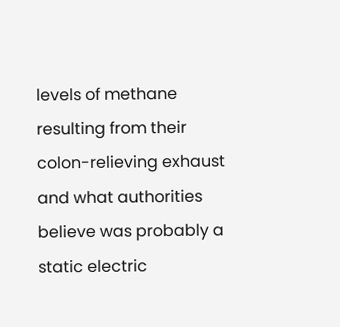levels of methane resulting from their colon-relieving exhaust and what authorities believe was probably a static electric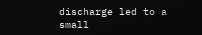discharge led to a small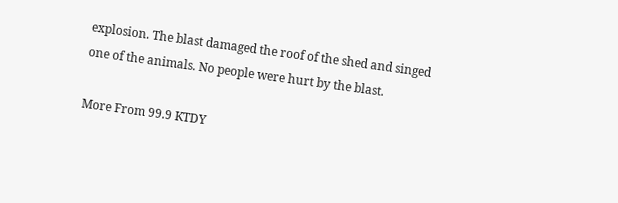explosion. The blast damaged the roof of the shed and singed one of the animals. No people were hurt by the blast.

More From 99.9 KTDY